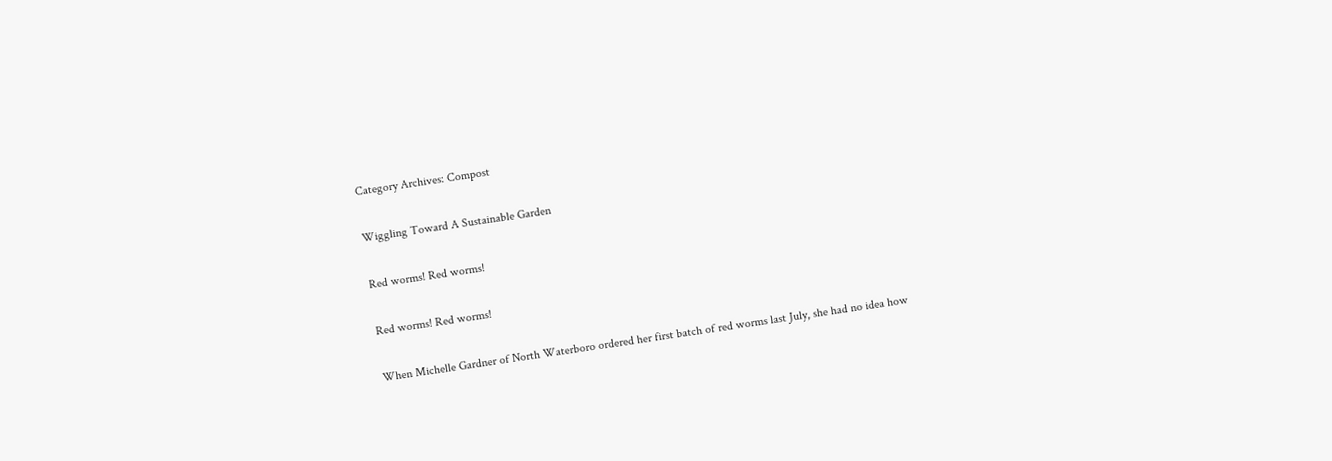Category Archives: Compost

Wiggling Toward A Sustainable Garden

Red worms! Red worms!

Red worms! Red worms!

When Michelle Gardner of North Waterboro ordered her first batch of red worms last July, she had no idea how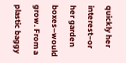quickly her interest–or her garden boxes–would grow. From a plastic baggy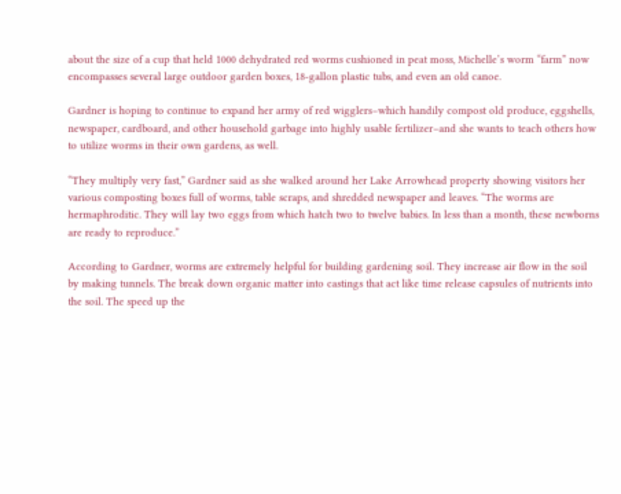about the size of a cup that held 1000 dehydrated red worms cushioned in peat moss, Michelle’s worm “farm” now encompasses several large outdoor garden boxes, 18-gallon plastic tubs, and even an old canoe.

Gardner is hoping to continue to expand her army of red wigglers–which handily compost old produce, eggshells, newspaper, cardboard, and other household garbage into highly usable fertilizer–and she wants to teach others how to utilize worms in their own gardens, as well.

“They multiply very fast,” Gardner said as she walked around her Lake Arrowhead property showing visitors her various composting boxes full of worms, table scraps, and shredded newspaper and leaves. “The worms are hermaphroditic. They will lay two eggs from which hatch two to twelve babies. In less than a month, these newborns are ready to reproduce.”

According to Gardner, worms are extremely helpful for building gardening soil. They increase air flow in the soil by making tunnels. The break down organic matter into castings that act like time release capsules of nutrients into the soil. The speed up the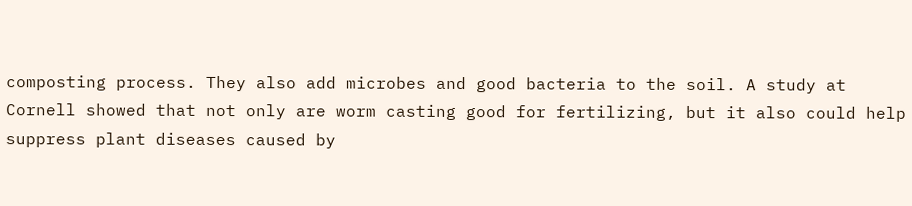composting process. They also add microbes and good bacteria to the soil. A study at Cornell showed that not only are worm casting good for fertilizing, but it also could help suppress plant diseases caused by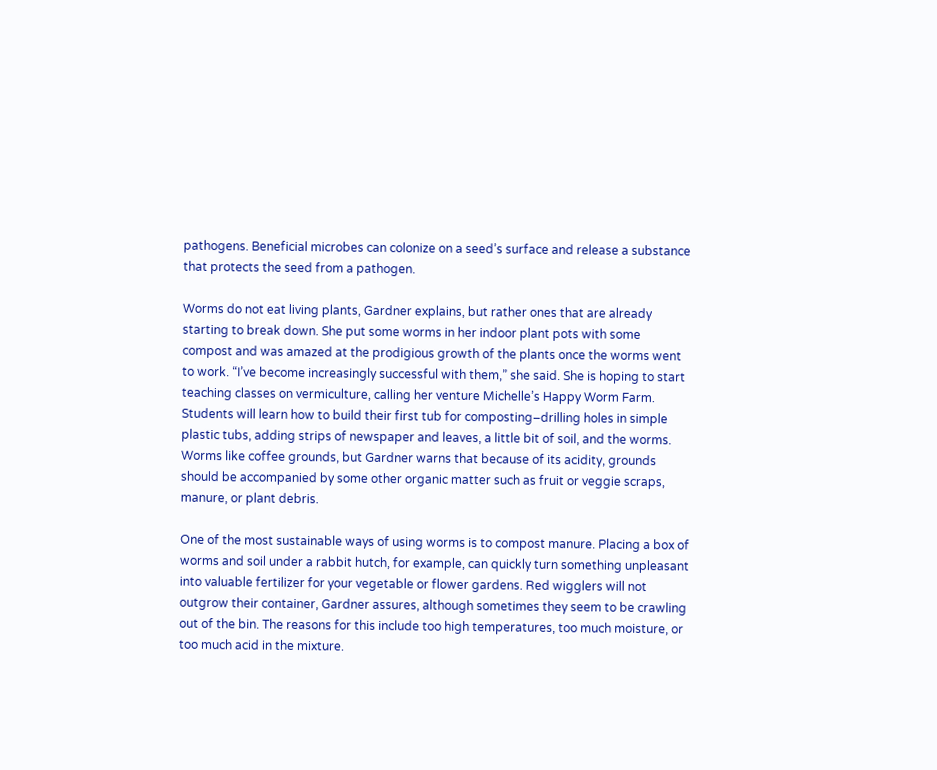pathogens. Beneficial microbes can colonize on a seed’s surface and release a substance that protects the seed from a pathogen.

Worms do not eat living plants, Gardner explains, but rather ones that are already starting to break down. She put some worms in her indoor plant pots with some compost and was amazed at the prodigious growth of the plants once the worms went to work. “I’ve become increasingly successful with them,” she said. She is hoping to start teaching classes on vermiculture, calling her venture Michelle’s Happy Worm Farm. Students will learn how to build their first tub for composting–drilling holes in simple plastic tubs, adding strips of newspaper and leaves, a little bit of soil, and the worms. Worms like coffee grounds, but Gardner warns that because of its acidity, grounds should be accompanied by some other organic matter such as fruit or veggie scraps, manure, or plant debris.

One of the most sustainable ways of using worms is to compost manure. Placing a box of worms and soil under a rabbit hutch, for example, can quickly turn something unpleasant into valuable fertilizer for your vegetable or flower gardens. Red wigglers will not outgrow their container, Gardner assures, although sometimes they seem to be crawling out of the bin. The reasons for this include too high temperatures, too much moisture, or too much acid in the mixture.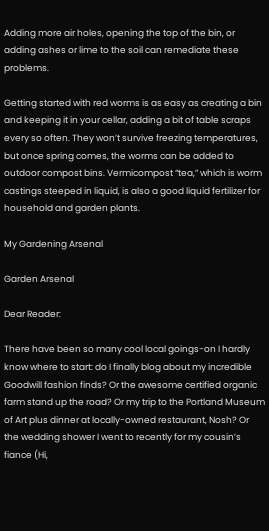Adding more air holes, opening the top of the bin, or adding ashes or lime to the soil can remediate these problems.

Getting started with red worms is as easy as creating a bin and keeping it in your cellar, adding a bit of table scraps every so often. They won’t survive freezing temperatures, but once spring comes, the worms can be added to outdoor compost bins. Vermicompost “tea,” which is worm castings steeped in liquid, is also a good liquid fertilizer for household and garden plants.

My Gardening Arsenal

Garden Arsenal

Dear Reader:

There have been so many cool local goings-on I hardly know where to start: do I finally blog about my incredible Goodwill fashion finds? Or the awesome certified organic farm stand up the road? Or my trip to the Portland Museum of Art plus dinner at locally-owned restaurant, Nosh? Or the wedding shower I went to recently for my cousin’s fiance (Hi,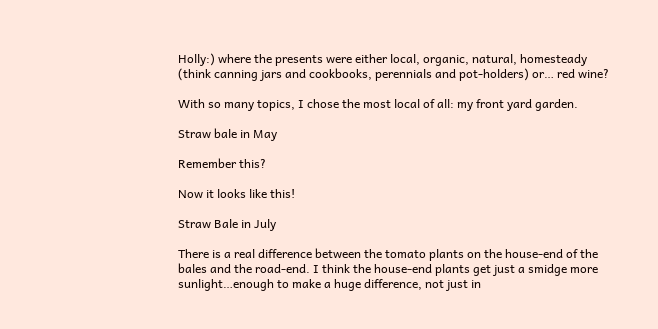Holly:) where the presents were either local, organic, natural, homesteady (think canning jars and cookbooks, perennials and pot-holders) or… red wine?

With so many topics, I chose the most local of all: my front yard garden.

Straw bale in May

Remember this?

Now it looks like this!

Straw Bale in July

There is a real difference between the tomato plants on the house-end of the bales and the road-end. I think the house-end plants get just a smidge more sunlight…enough to make a huge difference, not just in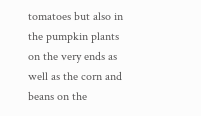tomatoes but also in the pumpkin plants on the very ends as well as the corn and beans on the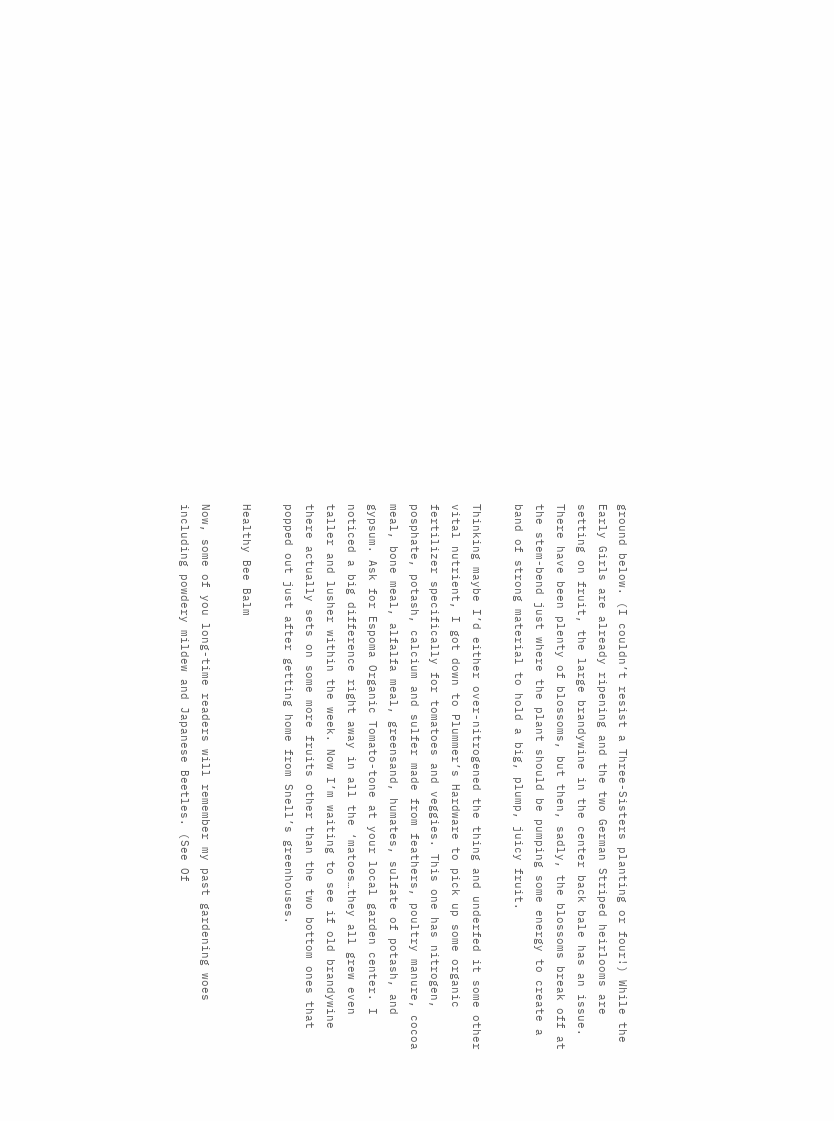ground below. (I couldn’t resist a Three-Sisters planting or four!) While the Early Girls are already ripening and the two German Striped heirlooms are setting on fruit, the large brandywine in the center back bale has an issue. There have been plenty of blossoms, but then, sadly, the blossoms break off at the stem-bend just where the plant should be pumping some energy to create a band of strong material to hold a big, plump, juicy fruit.

Thinking maybe I’d either over-nitrogened the thing and underfed it some other vital nutrient, I got down to Plummer’s Hardware to pick up some organic fertilizer specifically for tomatoes and veggies. This one has nitrogen, posphate, potash, calcium and sulfer made from feathers, poultry manure, cocoa meal, bone meal, alfalfa meal, greensand, humates, sulfate of potash, and gypsum. Ask for Espoma Organic Tomato-tone at your local garden center. I noticed a big difference right away in all the ‘matoes…they all grew even taller and lusher within the week. Now I’m waiting to see if old brandywine there actually sets on some more fruits other than the two bottom ones that popped out just after getting home from Snell’s greenhouses.

Healthy Bee Balm

Now, some of you long-time readers will remember my past gardening woes including powdery mildew and Japanese Beetles. (See Of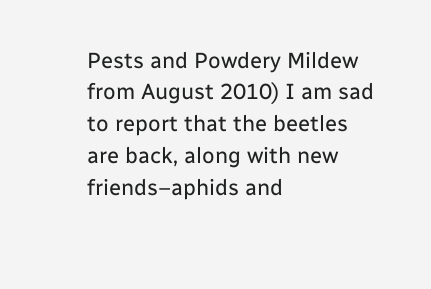Pests and Powdery Mildew from August 2010) I am sad to report that the beetles are back, along with new friends–aphids and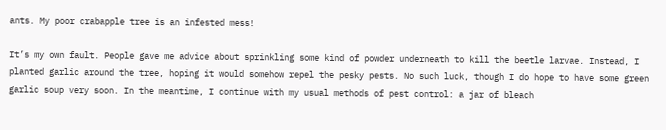ants. My poor crabapple tree is an infested mess!

It’s my own fault. People gave me advice about sprinkling some kind of powder underneath to kill the beetle larvae. Instead, I planted garlic around the tree, hoping it would somehow repel the pesky pests. No such luck, though I do hope to have some green garlic soup very soon. In the meantime, I continue with my usual methods of pest control: a jar of bleach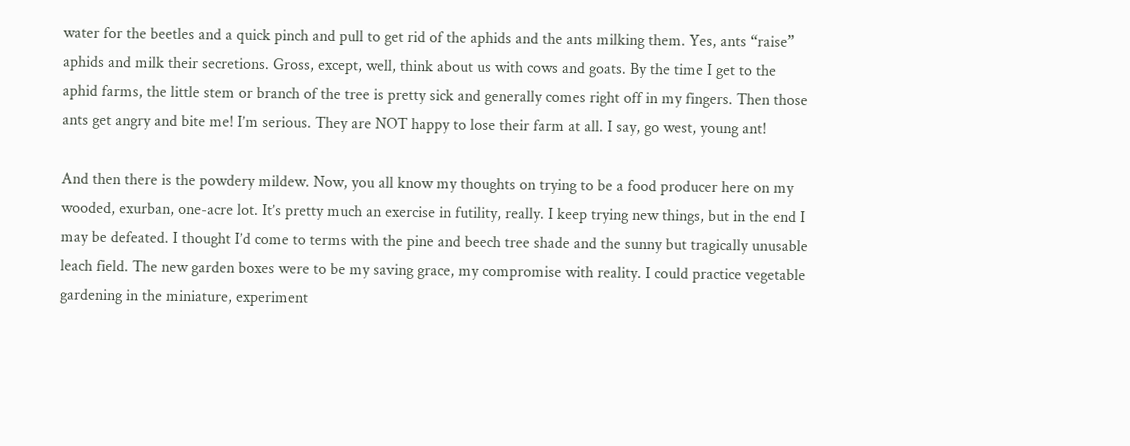water for the beetles and a quick pinch and pull to get rid of the aphids and the ants milking them. Yes, ants “raise” aphids and milk their secretions. Gross, except, well, think about us with cows and goats. By the time I get to the aphid farms, the little stem or branch of the tree is pretty sick and generally comes right off in my fingers. Then those ants get angry and bite me! I’m serious. They are NOT happy to lose their farm at all. I say, go west, young ant!

And then there is the powdery mildew. Now, you all know my thoughts on trying to be a food producer here on my wooded, exurban, one-acre lot. It’s pretty much an exercise in futility, really. I keep trying new things, but in the end I may be defeated. I thought I’d come to terms with the pine and beech tree shade and the sunny but tragically unusable leach field. The new garden boxes were to be my saving grace, my compromise with reality. I could practice vegetable gardening in the miniature, experiment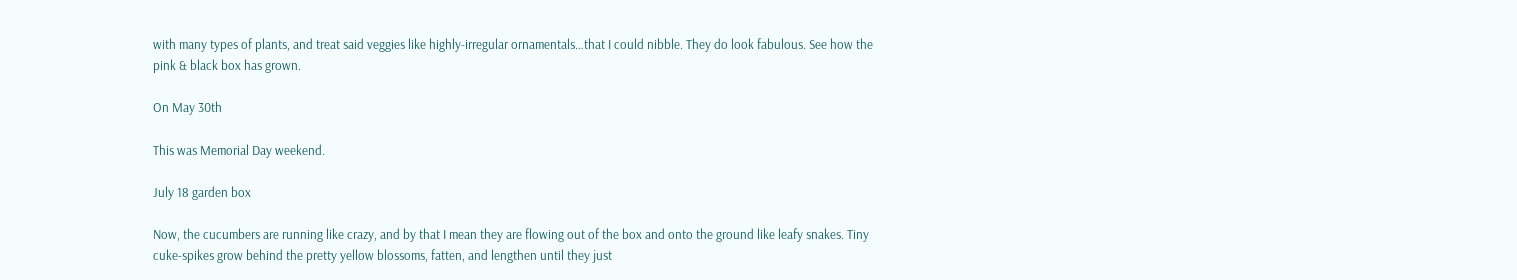with many types of plants, and treat said veggies like highly-irregular ornamentals…that I could nibble. They do look fabulous. See how the pink & black box has grown.

On May 30th

This was Memorial Day weekend.

July 18 garden box

Now, the cucumbers are running like crazy, and by that I mean they are flowing out of the box and onto the ground like leafy snakes. Tiny cuke-spikes grow behind the pretty yellow blossoms, fatten, and lengthen until they just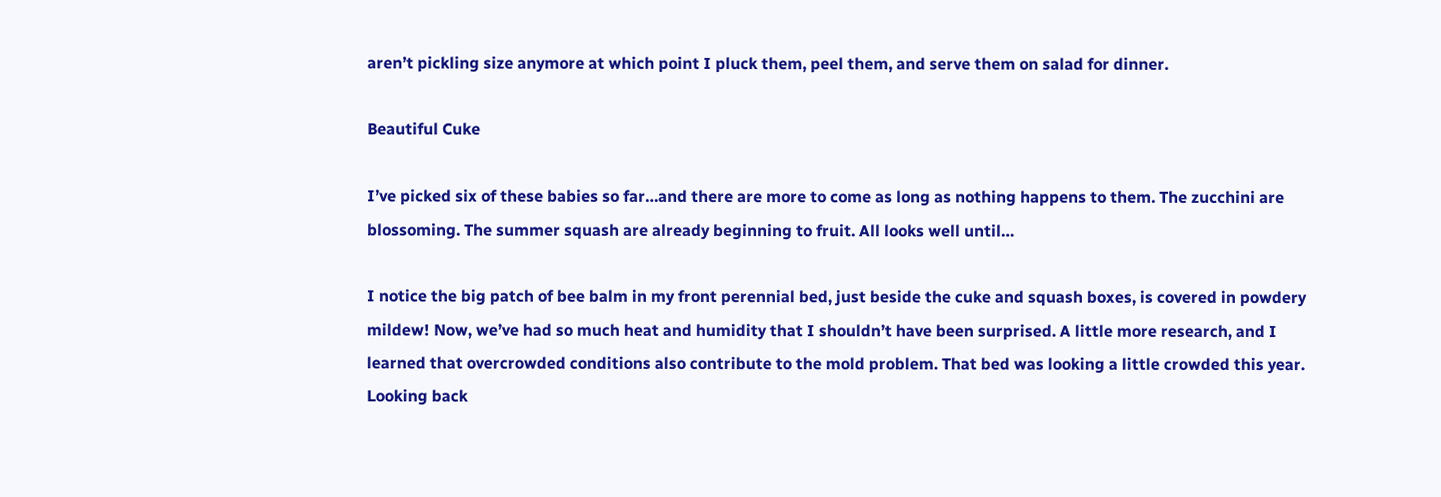aren’t pickling size anymore at which point I pluck them, peel them, and serve them on salad for dinner.

Beautiful Cuke

I’ve picked six of these babies so far…and there are more to come as long as nothing happens to them. The zucchini are blossoming. The summer squash are already beginning to fruit. All looks well until…

I notice the big patch of bee balm in my front perennial bed, just beside the cuke and squash boxes, is covered in powdery mildew! Now, we’ve had so much heat and humidity that I shouldn’t have been surprised. A little more research, and I learned that overcrowded conditions also contribute to the mold problem. That bed was looking a little crowded this year. Looking back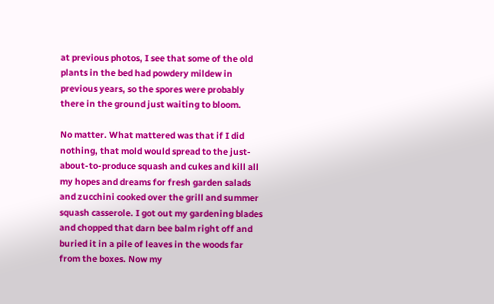at previous photos, I see that some of the old plants in the bed had powdery mildew in previous years, so the spores were probably there in the ground just waiting to bloom.

No matter. What mattered was that if I did nothing, that mold would spread to the just-about-to-produce squash and cukes and kill all my hopes and dreams for fresh garden salads and zucchini cooked over the grill and summer squash casserole. I got out my gardening blades and chopped that darn bee balm right off and buried it in a pile of leaves in the woods far from the boxes. Now my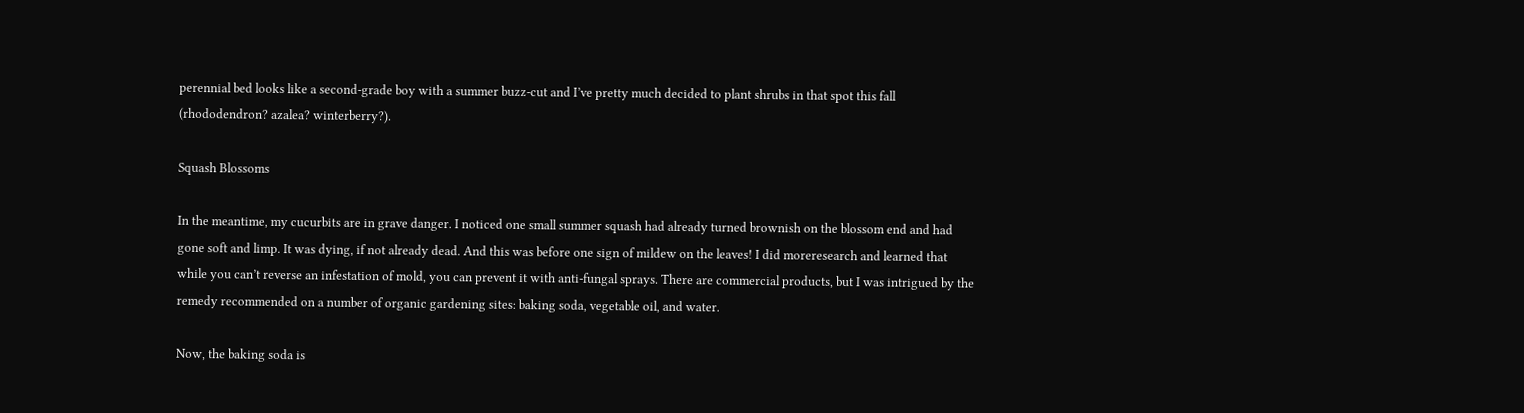perennial bed looks like a second-grade boy with a summer buzz-cut and I’ve pretty much decided to plant shrubs in that spot this fall (rhododendron? azalea? winterberry?).

Squash Blossoms

In the meantime, my cucurbits are in grave danger. I noticed one small summer squash had already turned brownish on the blossom end and had gone soft and limp. It was dying, if not already dead. And this was before one sign of mildew on the leaves! I did moreresearch and learned that while you can’t reverse an infestation of mold, you can prevent it with anti-fungal sprays. There are commercial products, but I was intrigued by the remedy recommended on a number of organic gardening sites: baking soda, vegetable oil, and water.

Now, the baking soda is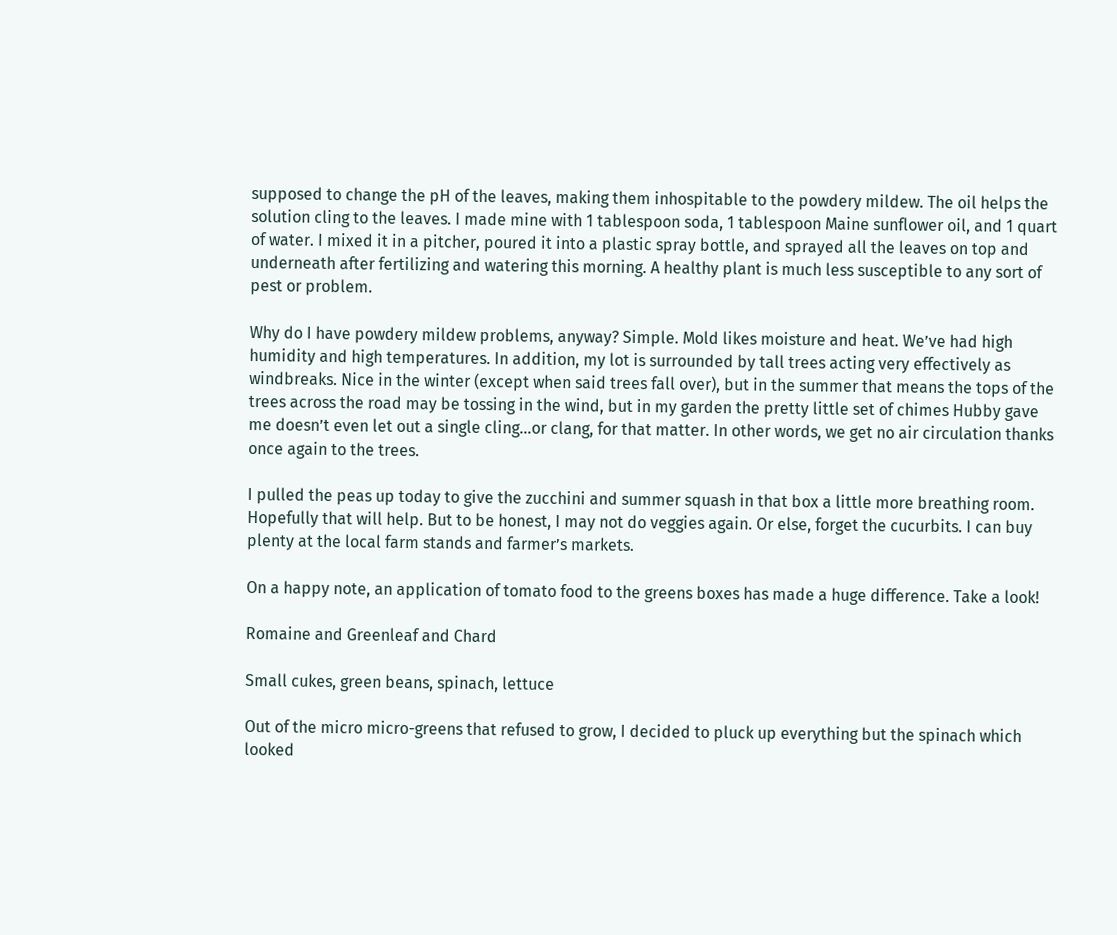supposed to change the pH of the leaves, making them inhospitable to the powdery mildew. The oil helps the solution cling to the leaves. I made mine with 1 tablespoon soda, 1 tablespoon Maine sunflower oil, and 1 quart of water. I mixed it in a pitcher, poured it into a plastic spray bottle, and sprayed all the leaves on top and underneath after fertilizing and watering this morning. A healthy plant is much less susceptible to any sort of pest or problem.

Why do I have powdery mildew problems, anyway? Simple. Mold likes moisture and heat. We’ve had high humidity and high temperatures. In addition, my lot is surrounded by tall trees acting very effectively as windbreaks. Nice in the winter (except when said trees fall over), but in the summer that means the tops of the trees across the road may be tossing in the wind, but in my garden the pretty little set of chimes Hubby gave me doesn’t even let out a single cling…or clang, for that matter. In other words, we get no air circulation thanks once again to the trees.

I pulled the peas up today to give the zucchini and summer squash in that box a little more breathing room. Hopefully that will help. But to be honest, I may not do veggies again. Or else, forget the cucurbits. I can buy plenty at the local farm stands and farmer’s markets.

On a happy note, an application of tomato food to the greens boxes has made a huge difference. Take a look!

Romaine and Greenleaf and Chard

Small cukes, green beans, spinach, lettuce

Out of the micro micro-greens that refused to grow, I decided to pluck up everything but the spinach which looked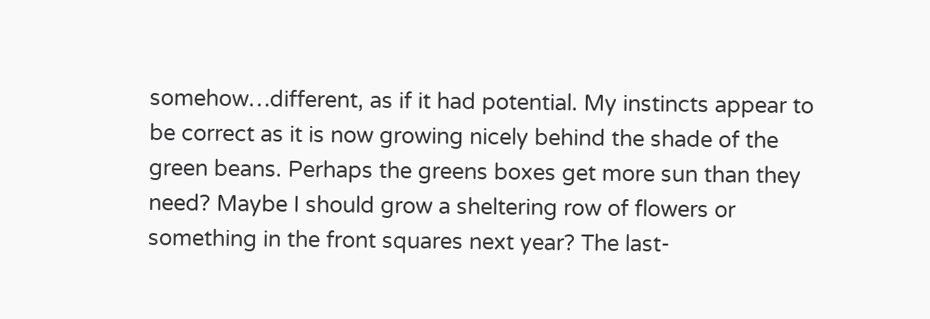somehow…different, as if it had potential. My instincts appear to be correct as it is now growing nicely behind the shade of the green beans. Perhaps the greens boxes get more sun than they need? Maybe I should grow a sheltering row of flowers or something in the front squares next year? The last-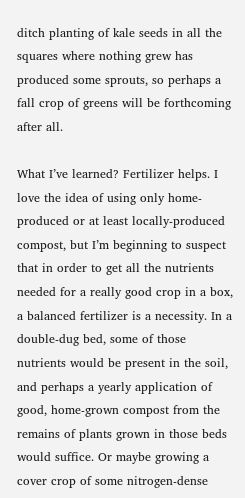ditch planting of kale seeds in all the squares where nothing grew has produced some sprouts, so perhaps a fall crop of greens will be forthcoming after all.

What I’ve learned? Fertilizer helps. I love the idea of using only home-produced or at least locally-produced compost, but I’m beginning to suspect that in order to get all the nutrients needed for a really good crop in a box, a balanced fertilizer is a necessity. In a double-dug bed, some of those nutrients would be present in the soil, and perhaps a yearly application of good, home-grown compost from the remains of plants grown in those beds would suffice. Or maybe growing a cover crop of some nitrogen-dense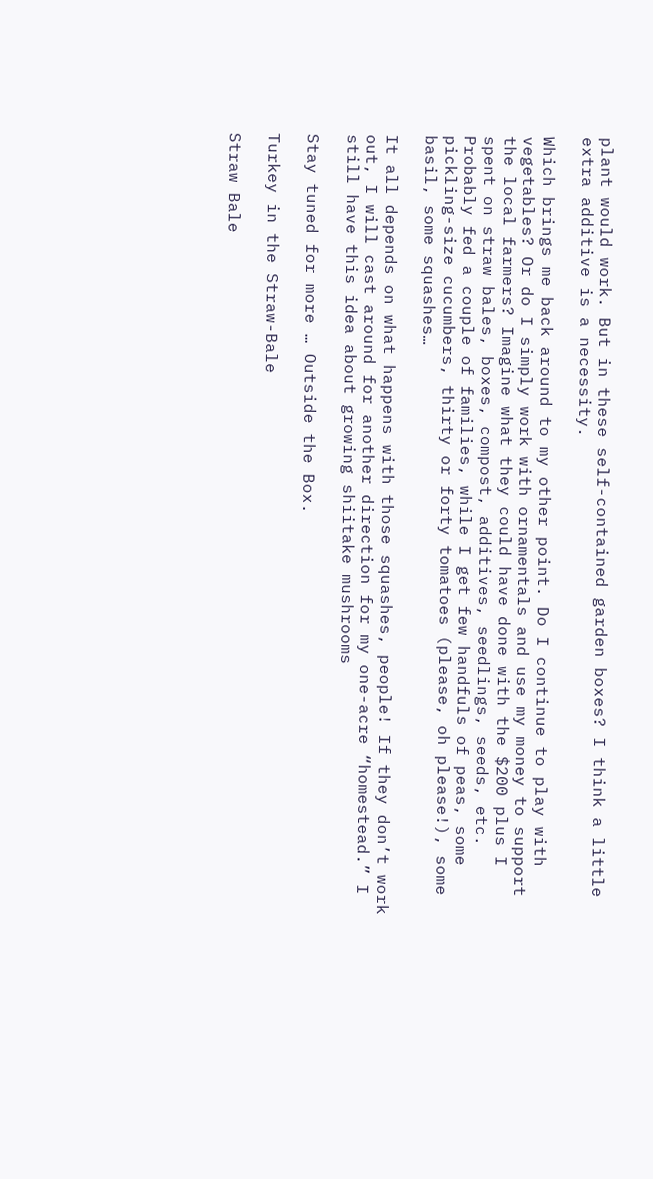plant would work. But in these self-contained garden boxes? I think a little extra additive is a necessity.

Which brings me back around to my other point. Do I continue to play with vegetables? Or do I simply work with ornamentals and use my money to support the local farmers? Imagine what they could have done with the $200 plus I spent on straw bales, boxes, compost, additives, seedlings, seeds, etc. Probably fed a couple of families, while I get few handfuls of peas, some pickling-size cucumbers, thirty or forty tomatoes (please, oh please!), some basil, some squashes…

It all depends on what happens with those squashes, people! If they don’t work out, I will cast around for another direction for my one-acre “homestead.” I still have this idea about growing shiitake mushrooms

Stay tuned for more … Outside the Box.

Turkey in the Straw-Bale

Straw Bale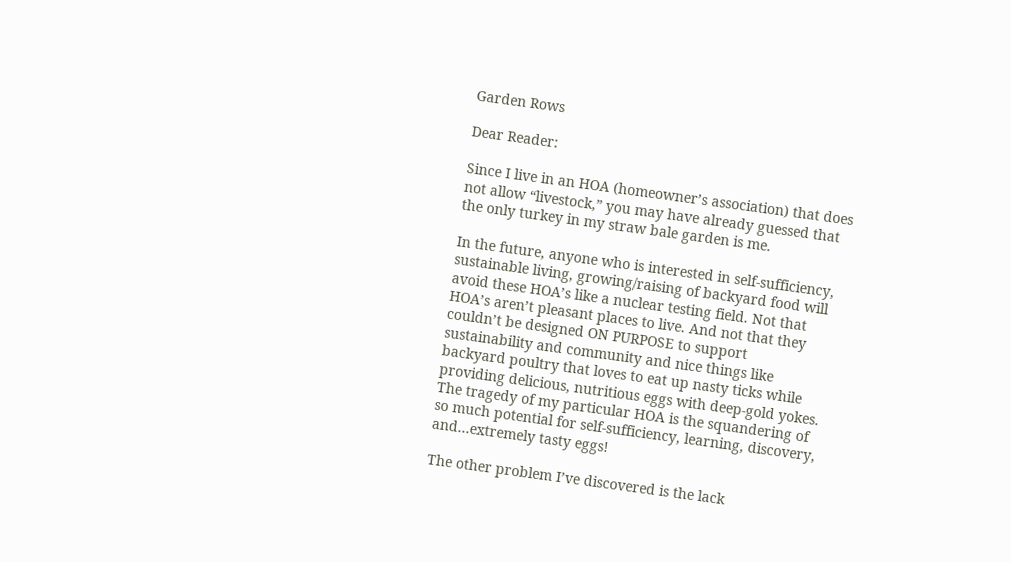Garden Rows

Dear Reader:

Since I live in an HOA (homeowner’s association) that does not allow “livestock,” you may have already guessed that the only turkey in my straw bale garden is me.

In the future, anyone who is interested in self-sufficiency, sustainable living, growing/raising of backyard food will avoid these HOA’s like a nuclear testing field. Not that HOA’s aren’t pleasant places to live. And not that they couldn’t be designed ON PURPOSE to support sustainability and community and nice things like backyard poultry that loves to eat up nasty ticks while providing delicious, nutritious eggs with deep-gold yokes. The tragedy of my particular HOA is the squandering of so much potential for self-sufficiency, learning, discovery, and…extremely tasty eggs!

The other problem I’ve discovered is the lack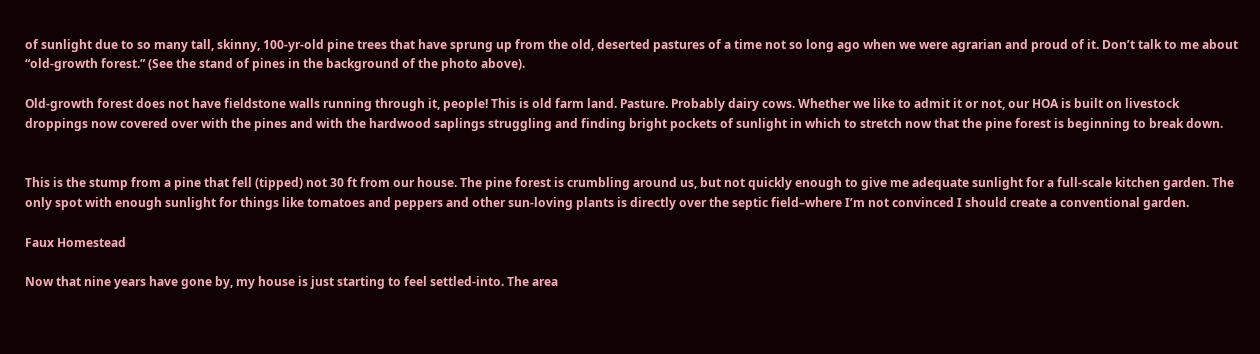of sunlight due to so many tall, skinny, 100-yr-old pine trees that have sprung up from the old, deserted pastures of a time not so long ago when we were agrarian and proud of it. Don’t talk to me about “old-growth forest.” (See the stand of pines in the background of the photo above).

Old-growth forest does not have fieldstone walls running through it, people! This is old farm land. Pasture. Probably dairy cows. Whether we like to admit it or not, our HOA is built on livestock droppings now covered over with the pines and with the hardwood saplings struggling and finding bright pockets of sunlight in which to stretch now that the pine forest is beginning to break down.


This is the stump from a pine that fell (tipped) not 30 ft from our house. The pine forest is crumbling around us, but not quickly enough to give me adequate sunlight for a full-scale kitchen garden. The only spot with enough sunlight for things like tomatoes and peppers and other sun-loving plants is directly over the septic field–where I’m not convinced I should create a conventional garden.

Faux Homestead

Now that nine years have gone by, my house is just starting to feel settled-into. The area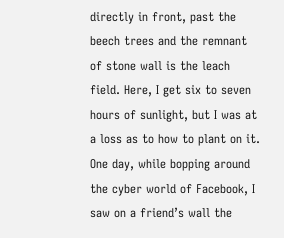directly in front, past the beech trees and the remnant of stone wall is the leach field. Here, I get six to seven hours of sunlight, but I was at a loss as to how to plant on it. One day, while bopping around the cyber world of Facebook, I saw on a friend’s wall the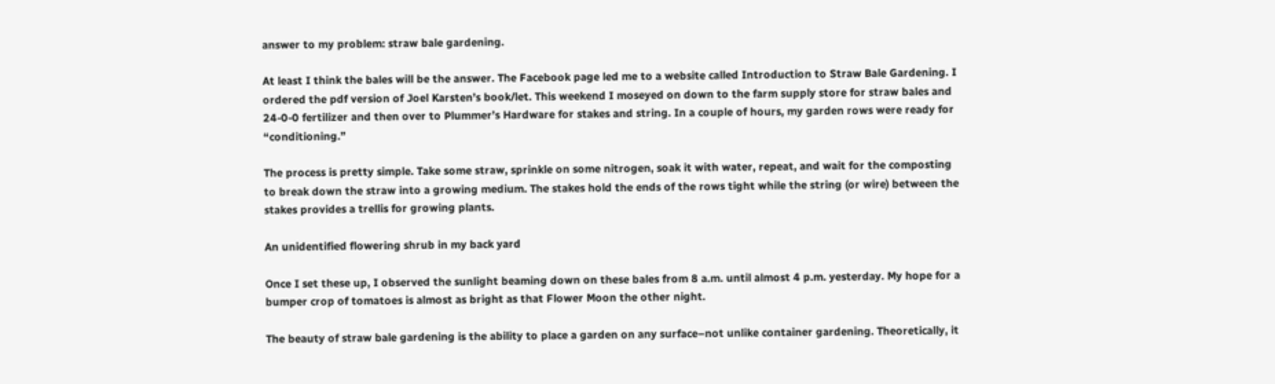answer to my problem: straw bale gardening.

At least I think the bales will be the answer. The Facebook page led me to a website called Introduction to Straw Bale Gardening. I ordered the pdf version of Joel Karsten’s book/let. This weekend I moseyed on down to the farm supply store for straw bales and 24-0-0 fertilizer and then over to Plummer’s Hardware for stakes and string. In a couple of hours, my garden rows were ready for “conditioning.”

The process is pretty simple. Take some straw, sprinkle on some nitrogen, soak it with water, repeat, and wait for the composting to break down the straw into a growing medium. The stakes hold the ends of the rows tight while the string (or wire) between the stakes provides a trellis for growing plants.

An unidentified flowering shrub in my back yard

Once I set these up, I observed the sunlight beaming down on these bales from 8 a.m. until almost 4 p.m. yesterday. My hope for a bumper crop of tomatoes is almost as bright as that Flower Moon the other night.

The beauty of straw bale gardening is the ability to place a garden on any surface–not unlike container gardening. Theoretically, it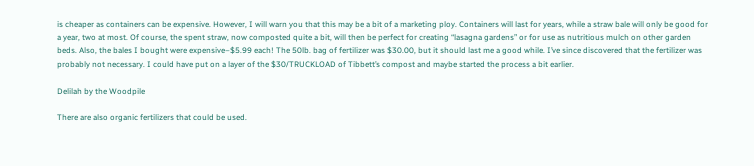is cheaper as containers can be expensive. However, I will warn you that this may be a bit of a marketing ploy. Containers will last for years, while a straw bale will only be good for a year, two at most. Of course, the spent straw, now composted quite a bit, will then be perfect for creating “lasagna gardens” or for use as nutritious mulch on other garden beds. Also, the bales I bought were expensive–$5.99 each! The 50lb. bag of fertilizer was $30.00, but it should last me a good while. I’ve since discovered that the fertilizer was probably not necessary. I could have put on a layer of the $30/TRUCKLOAD of Tibbett’s compost and maybe started the process a bit earlier.

Delilah by the Woodpile

There are also organic fertilizers that could be used.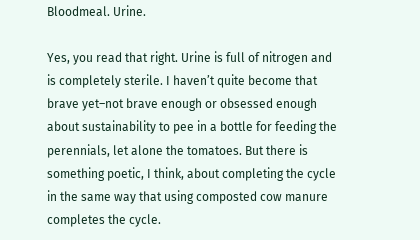Bloodmeal. Urine.

Yes, you read that right. Urine is full of nitrogen and is completely sterile. I haven’t quite become that brave yet–not brave enough or obsessed enough about sustainability to pee in a bottle for feeding the perennials, let alone the tomatoes. But there is something poetic, I think, about completing the cycle in the same way that using composted cow manure completes the cycle.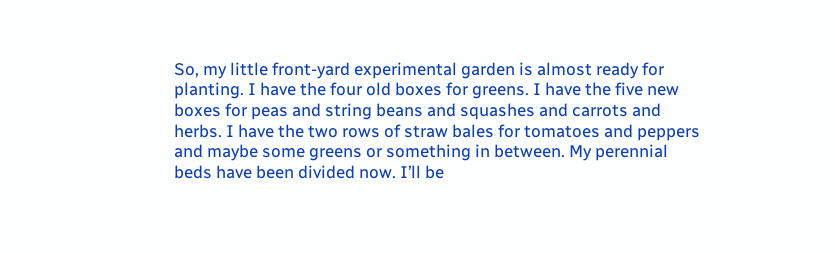So, my little front-yard experimental garden is almost ready for planting. I have the four old boxes for greens. I have the five new boxes for peas and string beans and squashes and carrots and herbs. I have the two rows of straw bales for tomatoes and peppers and maybe some greens or something in between. My perennial beds have been divided now. I’ll be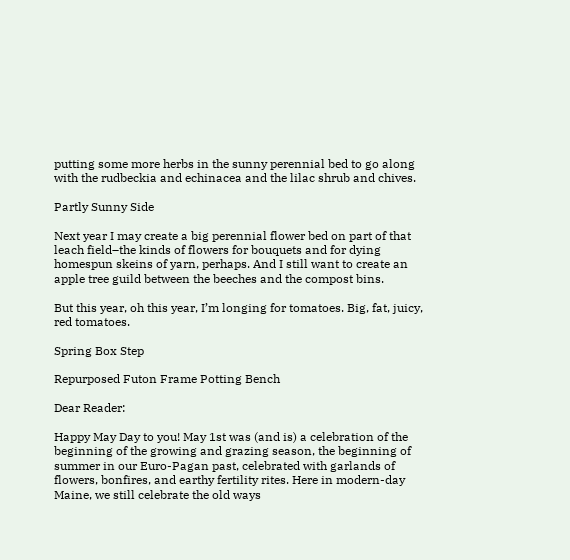putting some more herbs in the sunny perennial bed to go along with the rudbeckia and echinacea and the lilac shrub and chives.

Partly Sunny Side

Next year I may create a big perennial flower bed on part of that leach field–the kinds of flowers for bouquets and for dying homespun skeins of yarn, perhaps. And I still want to create an apple tree guild between the beeches and the compost bins.

But this year, oh this year, I’m longing for tomatoes. Big, fat, juicy, red tomatoes.

Spring Box Step

Repurposed Futon Frame Potting Bench

Dear Reader:

Happy May Day to you! May 1st was (and is) a celebration of the beginning of the growing and grazing season, the beginning of summer in our Euro-Pagan past, celebrated with garlands of flowers, bonfires, and earthy fertility rites. Here in modern-day Maine, we still celebrate the old ways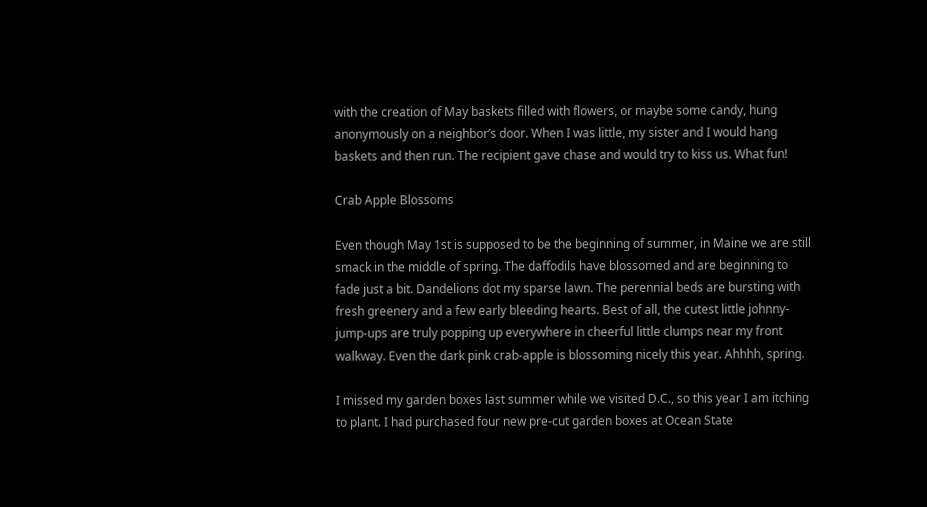with the creation of May baskets filled with flowers, or maybe some candy, hung anonymously on a neighbor’s door. When I was little, my sister and I would hang baskets and then run. The recipient gave chase and would try to kiss us. What fun!

Crab Apple Blossoms

Even though May 1st is supposed to be the beginning of summer, in Maine we are still smack in the middle of spring. The daffodils have blossomed and are beginning to fade just a bit. Dandelions dot my sparse lawn. The perennial beds are bursting with fresh greenery and a few early bleeding hearts. Best of all, the cutest little johnny-jump-ups are truly popping up everywhere in cheerful little clumps near my front walkway. Even the dark pink crab-apple is blossoming nicely this year. Ahhhh, spring.

I missed my garden boxes last summer while we visited D.C., so this year I am itching to plant. I had purchased four new pre-cut garden boxes at Ocean State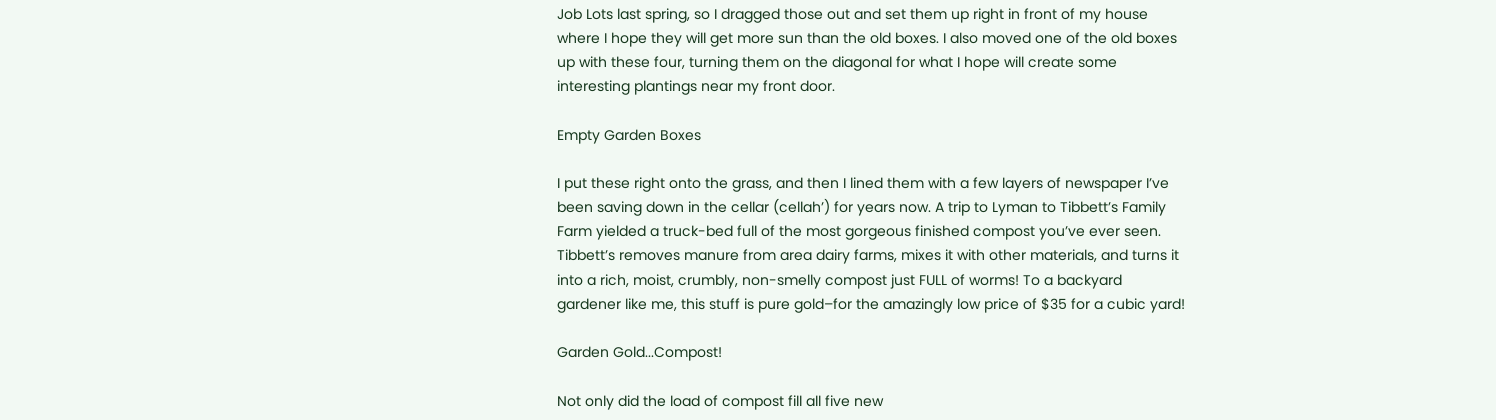Job Lots last spring, so I dragged those out and set them up right in front of my house where I hope they will get more sun than the old boxes. I also moved one of the old boxes up with these four, turning them on the diagonal for what I hope will create some interesting plantings near my front door.

Empty Garden Boxes

I put these right onto the grass, and then I lined them with a few layers of newspaper I’ve been saving down in the cellar (cellah’) for years now. A trip to Lyman to Tibbett’s Family Farm yielded a truck-bed full of the most gorgeous finished compost you’ve ever seen. Tibbett’s removes manure from area dairy farms, mixes it with other materials, and turns it into a rich, moist, crumbly, non-smelly compost just FULL of worms! To a backyard gardener like me, this stuff is pure gold–for the amazingly low price of $35 for a cubic yard!

Garden Gold...Compost!

Not only did the load of compost fill all five new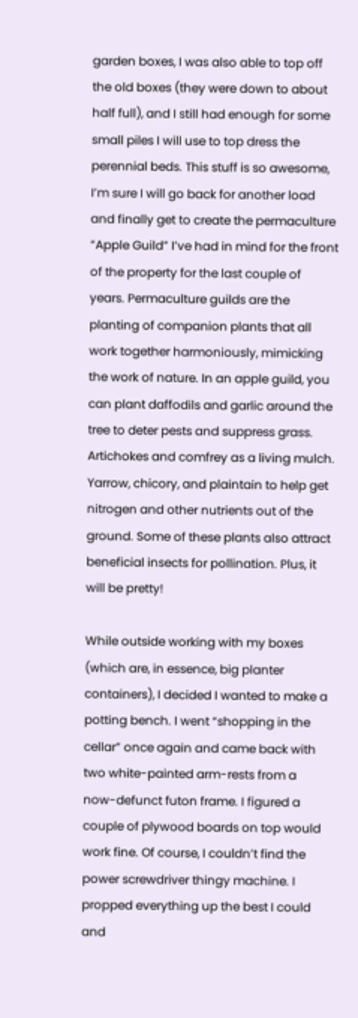garden boxes, I was also able to top off the old boxes (they were down to about half full), and I still had enough for some small piles I will use to top dress the perennial beds. This stuff is so awesome, I’m sure I will go back for another load and finally get to create the permaculture “Apple Guild” I’ve had in mind for the front of the property for the last couple of years. Permaculture guilds are the planting of companion plants that all work together harmoniously, mimicking the work of nature. In an apple guild, you can plant daffodils and garlic around the tree to deter pests and suppress grass. Artichokes and comfrey as a living mulch. Yarrow, chicory, and plaintain to help get nitrogen and other nutrients out of the ground. Some of these plants also attract beneficial insects for pollination. Plus, it will be pretty!

While outside working with my boxes (which are, in essence, big planter containers), I decided I wanted to make a potting bench. I went “shopping in the cellar” once again and came back with two white-painted arm-rests from a now-defunct futon frame. I figured a couple of plywood boards on top would work fine. Of course, I couldn’t find the power screwdriver thingy machine. I propped everything up the best I could and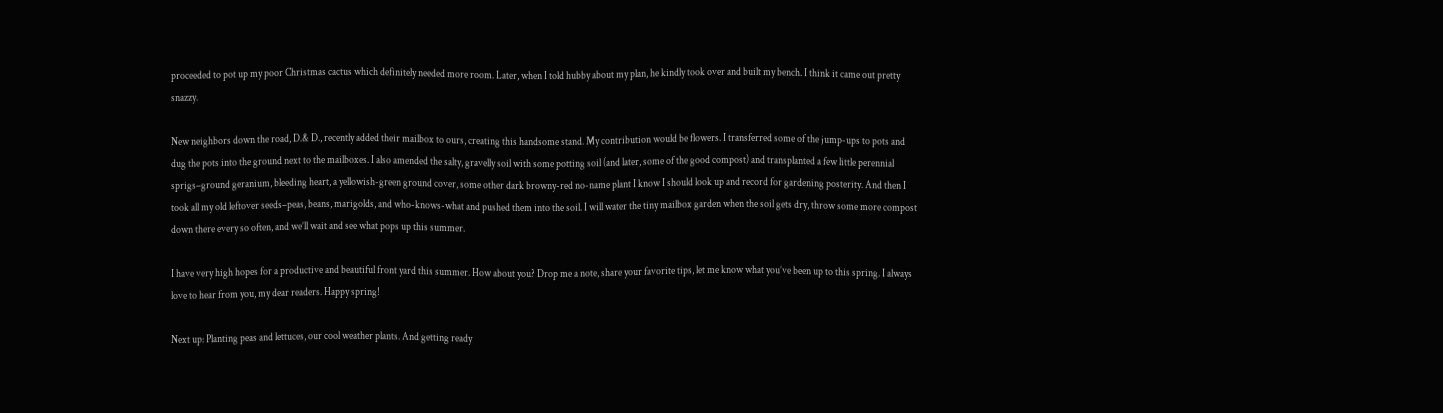proceeded to pot up my poor Christmas cactus which definitely needed more room. Later, when I told hubby about my plan, he kindly took over and built my bench. I think it came out pretty snazzy.

New neighbors down the road, D.& D., recently added their mailbox to ours, creating this handsome stand. My contribution would be flowers. I transferred some of the jump-ups to pots and dug the pots into the ground next to the mailboxes. I also amended the salty, gravelly soil with some potting soil (and later, some of the good compost) and transplanted a few little perennial sprigs–ground geranium, bleeding heart, a yellowish-green ground cover, some other dark browny-red no-name plant I know I should look up and record for gardening posterity. And then I took all my old leftover seeds–peas, beans, marigolds, and who-knows-what and pushed them into the soil. I will water the tiny mailbox garden when the soil gets dry, throw some more compost down there every so often, and we’ll wait and see what pops up this summer.

I have very high hopes for a productive and beautiful front yard this summer. How about you? Drop me a note, share your favorite tips, let me know what you’ve been up to this spring. I always love to hear from you, my dear readers. Happy spring!

Next up: Planting peas and lettuces, our cool weather plants. And getting ready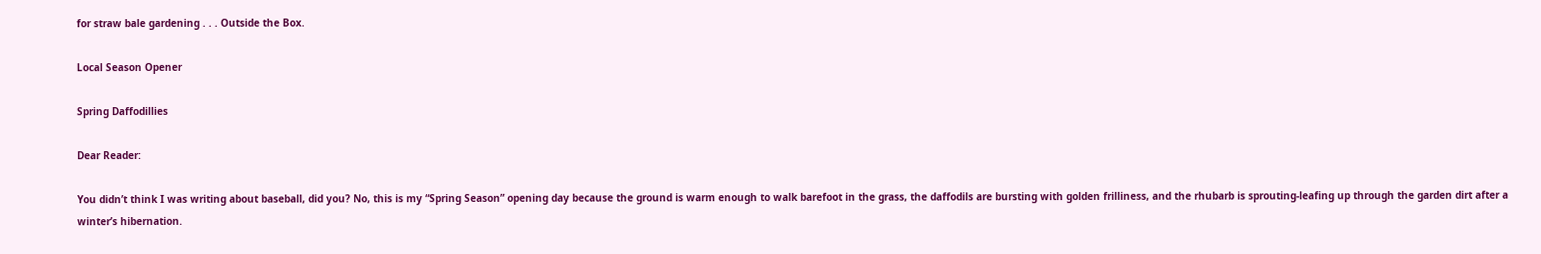for straw bale gardening . . . Outside the Box.

Local Season Opener

Spring Daffodillies

Dear Reader:

You didn’t think I was writing about baseball, did you? No, this is my “Spring Season” opening day because the ground is warm enough to walk barefoot in the grass, the daffodils are bursting with golden frilliness, and the rhubarb is sprouting-leafing up through the garden dirt after a winter’s hibernation.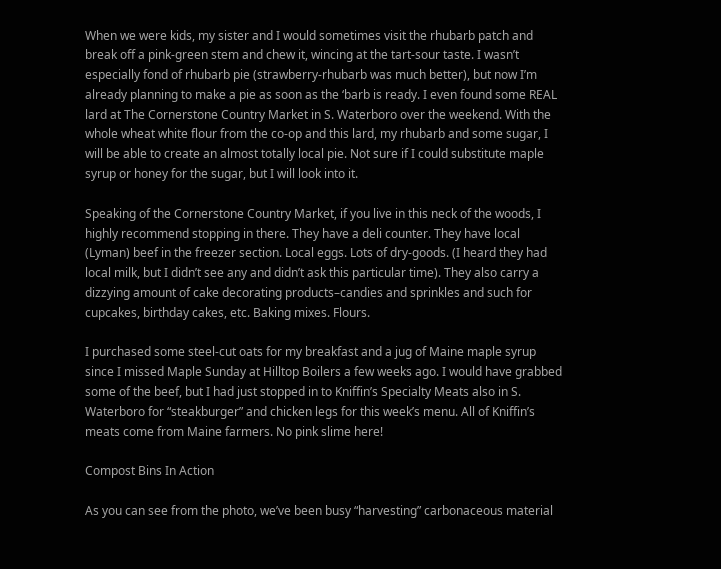When we were kids, my sister and I would sometimes visit the rhubarb patch and break off a pink-green stem and chew it, wincing at the tart-sour taste. I wasn’t especially fond of rhubarb pie (strawberry-rhubarb was much better), but now I’m already planning to make a pie as soon as the ‘barb is ready. I even found some REAL lard at The Cornerstone Country Market in S. Waterboro over the weekend. With the whole wheat white flour from the co-op and this lard, my rhubarb and some sugar, I will be able to create an almost totally local pie. Not sure if I could substitute maple syrup or honey for the sugar, but I will look into it.

Speaking of the Cornerstone Country Market, if you live in this neck of the woods, I highly recommend stopping in there. They have a deli counter. They have local (Lyman) beef in the freezer section. Local eggs. Lots of dry-goods. (I heard they had local milk, but I didn’t see any and didn’t ask this particular time). They also carry a dizzying amount of cake decorating products–candies and sprinkles and such for cupcakes, birthday cakes, etc. Baking mixes. Flours.

I purchased some steel-cut oats for my breakfast and a jug of Maine maple syrup since I missed Maple Sunday at Hilltop Boilers a few weeks ago. I would have grabbed some of the beef, but I had just stopped in to Kniffin’s Specialty Meats also in S. Waterboro for “steakburger” and chicken legs for this week’s menu. All of Kniffin’s meats come from Maine farmers. No pink slime here!

Compost Bins In Action

As you can see from the photo, we’ve been busy “harvesting” carbonaceous material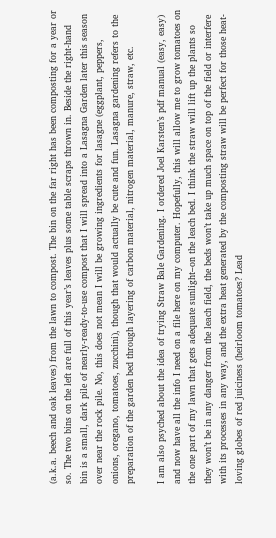(a.k.a. beech and oak leaves) from the lawn to compost. The bin on the far right has been composting for a year or so. The two bins on the left are full of this year’s leaves plus some table scraps thrown in. Beside the right-hand bin is a small, dark pile of nearly-ready-to-use compost that I will spread into a Lasagna Garden later this season over near the rock pile. No, this does not mean I will be growing ingredients for lasagne (eggplant, peppers, onions, oregano, tomatoes, zucchini), though that would actually be cute and fun. Lasagna gardening refers to the preparation of the garden bed through layering of carbon material, nitrogen material, manure, straw, etc.

I am also psyched about the idea of trying Straw Bale Gardening. I ordered Joel Karsten’s pdf manual (easy, easy) and now have all the info I need on a file here on my computer. Hopefully, this will allow me to grow tomatoes on the one part of my lawn that gets adequate sunlight–on the leach bed. I think the straw will lift up the plants so they won’t be in any danger from the leach field, the beds won’t take up much space on top of the field or interfere with its processes in any way, and the extra heat generated by the composting straw will be perfect for those heat-loving globes of red juiciness (heirloom tomatoes? Lead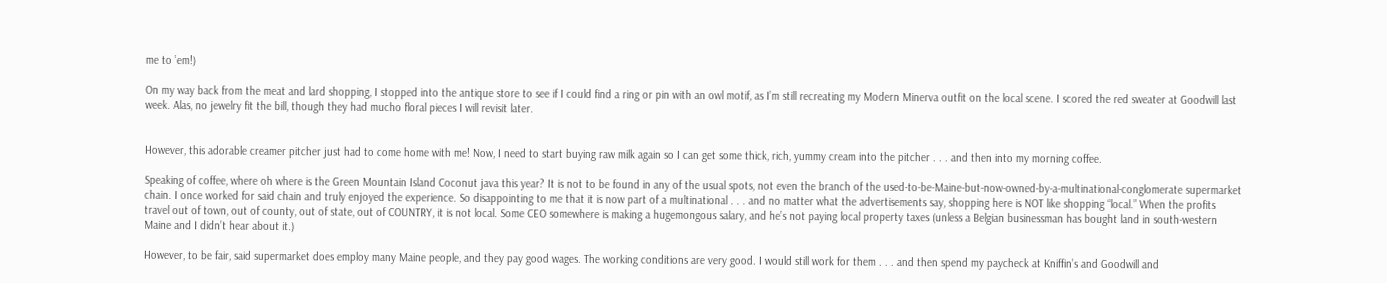me to ’em!)

On my way back from the meat and lard shopping, I stopped into the antique store to see if I could find a ring or pin with an owl motif, as I’m still recreating my Modern Minerva outfit on the local scene. I scored the red sweater at Goodwill last week. Alas, no jewelry fit the bill, though they had mucho floral pieces I will revisit later.


However, this adorable creamer pitcher just had to come home with me! Now, I need to start buying raw milk again so I can get some thick, rich, yummy cream into the pitcher . . . and then into my morning coffee.

Speaking of coffee, where oh where is the Green Mountain Island Coconut java this year? It is not to be found in any of the usual spots, not even the branch of the used-to-be-Maine-but-now-owned-by-a-multinational-conglomerate supermarket chain. I once worked for said chain and truly enjoyed the experience. So disappointing to me that it is now part of a multinational . . . and no matter what the advertisements say, shopping here is NOT like shopping “local.” When the profits travel out of town, out of county, out of state, out of COUNTRY, it is not local. Some CEO somewhere is making a hugemongous salary, and he’s not paying local property taxes (unless a Belgian businessman has bought land in south-western Maine and I didn’t hear about it.)

However, to be fair, said supermarket does employ many Maine people, and they pay good wages. The working conditions are very good. I would still work for them . . . and then spend my paycheck at Kniffin’s and Goodwill and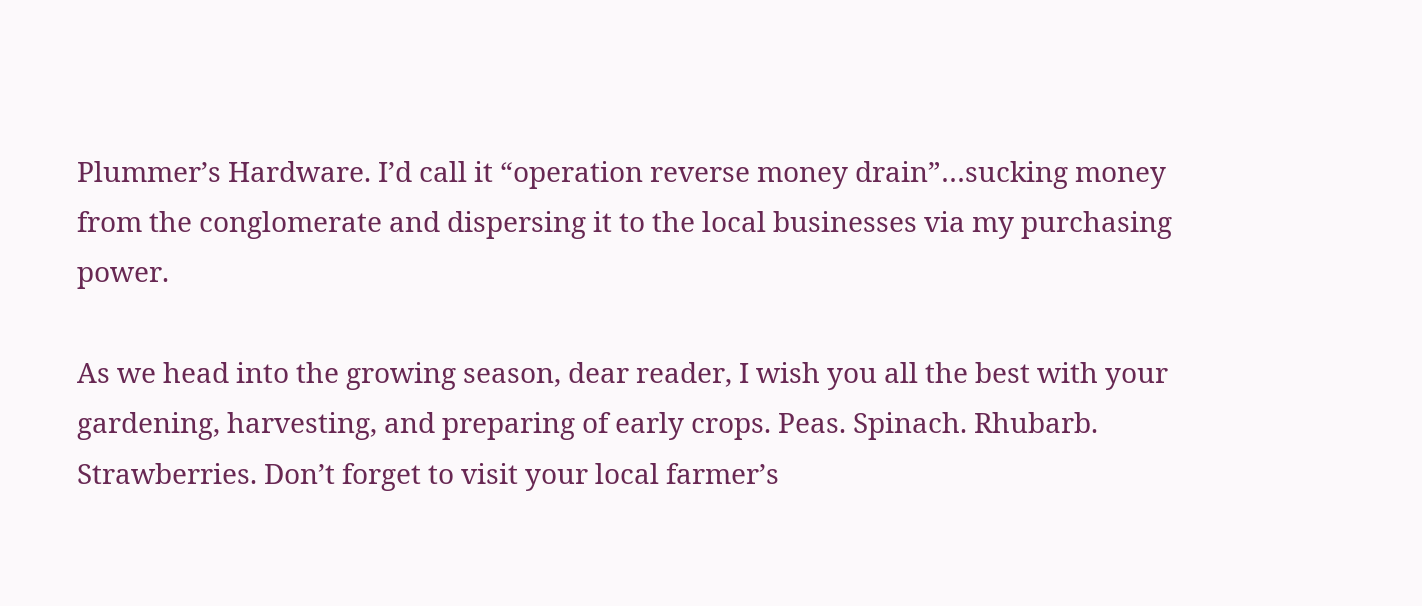Plummer’s Hardware. I’d call it “operation reverse money drain”…sucking money from the conglomerate and dispersing it to the local businesses via my purchasing power.

As we head into the growing season, dear reader, I wish you all the best with your gardening, harvesting, and preparing of early crops. Peas. Spinach. Rhubarb. Strawberries. Don’t forget to visit your local farmer’s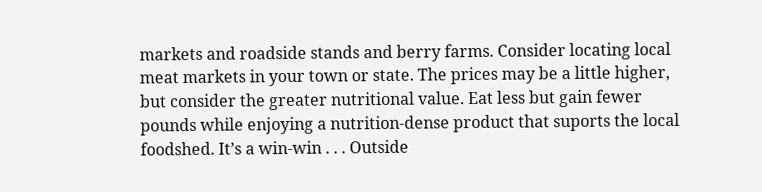markets and roadside stands and berry farms. Consider locating local meat markets in your town or state. The prices may be a little higher, but consider the greater nutritional value. Eat less but gain fewer pounds while enjoying a nutrition-dense product that suports the local foodshed. It’s a win-win . . . Outside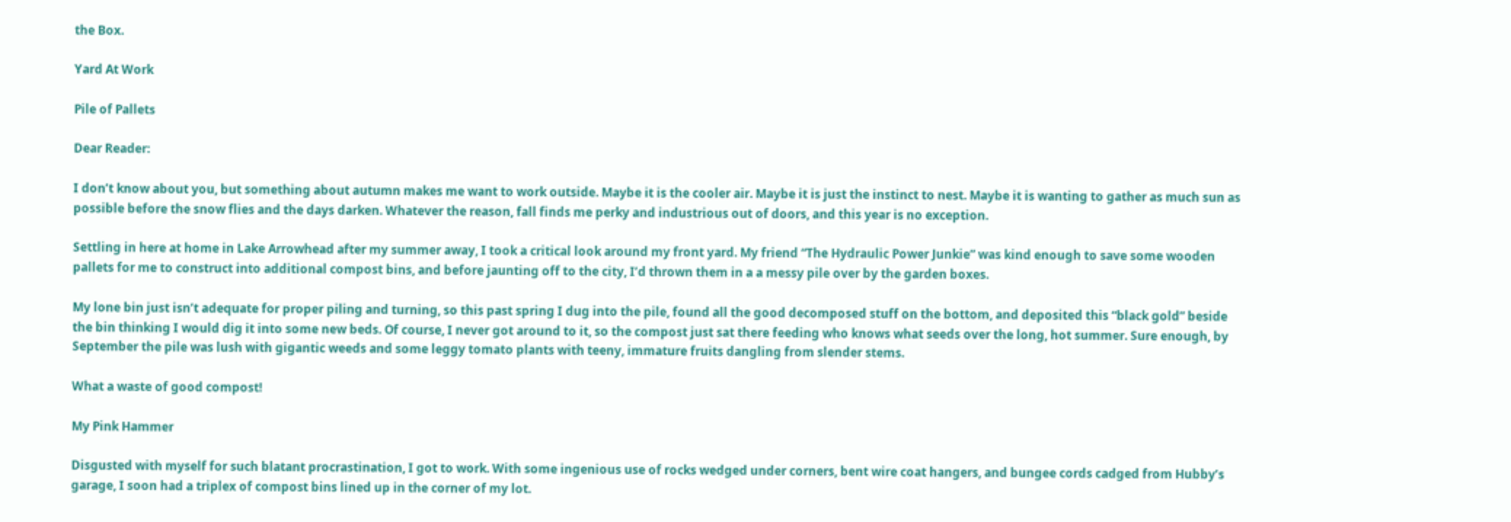the Box.

Yard At Work

Pile of Pallets

Dear Reader:

I don’t know about you, but something about autumn makes me want to work outside. Maybe it is the cooler air. Maybe it is just the instinct to nest. Maybe it is wanting to gather as much sun as possible before the snow flies and the days darken. Whatever the reason, fall finds me perky and industrious out of doors, and this year is no exception.

Settling in here at home in Lake Arrowhead after my summer away, I took a critical look around my front yard. My friend “The Hydraulic Power Junkie” was kind enough to save some wooden pallets for me to construct into additional compost bins, and before jaunting off to the city, I’d thrown them in a a messy pile over by the garden boxes.

My lone bin just isn’t adequate for proper piling and turning, so this past spring I dug into the pile, found all the good decomposed stuff on the bottom, and deposited this “black gold” beside the bin thinking I would dig it into some new beds. Of course, I never got around to it, so the compost just sat there feeding who knows what seeds over the long, hot summer. Sure enough, by September the pile was lush with gigantic weeds and some leggy tomato plants with teeny, immature fruits dangling from slender stems.

What a waste of good compost!

My Pink Hammer

Disgusted with myself for such blatant procrastination, I got to work. With some ingenious use of rocks wedged under corners, bent wire coat hangers, and bungee cords cadged from Hubby’s garage, I soon had a triplex of compost bins lined up in the corner of my lot.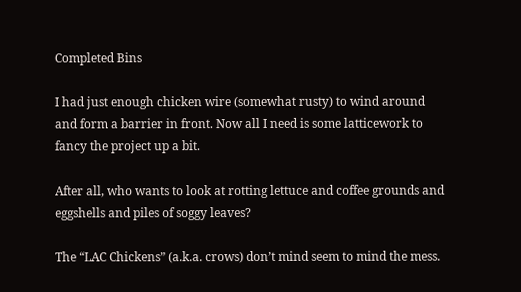Completed Bins

I had just enough chicken wire (somewhat rusty) to wind around and form a barrier in front. Now all I need is some latticework to fancy the project up a bit.

After all, who wants to look at rotting lettuce and coffee grounds and eggshells and piles of soggy leaves?

The “LAC Chickens” (a.k.a. crows) don’t mind seem to mind the mess.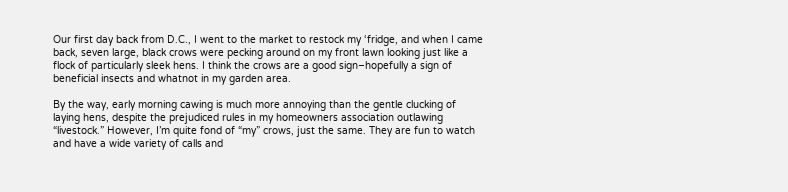Our first day back from D.C., I went to the market to restock my ‘fridge, and when I came back, seven large, black crows were pecking around on my front lawn looking just like a flock of particularly sleek hens. I think the crows are a good sign–hopefully a sign of beneficial insects and whatnot in my garden area.

By the way, early morning cawing is much more annoying than the gentle clucking of laying hens, despite the prejudiced rules in my homeowners association outlawing “livestock.” However, I’m quite fond of “my” crows, just the same. They are fun to watch and have a wide variety of calls and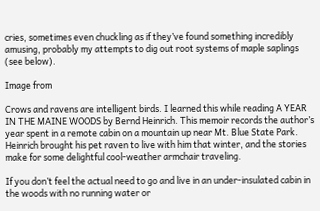cries, sometimes even chuckling as if they’ve found something incredibly amusing, probably my attempts to dig out root systems of maple saplings (see below).

Image from

Crows and ravens are intelligent birds. I learned this while reading A YEAR IN THE MAINE WOODS by Bernd Heinrich. This memoir records the author’s year spent in a remote cabin on a mountain up near Mt. Blue State Park. Heinrich brought his pet raven to live with him that winter, and the stories make for some delightful cool-weather armchair traveling.

If you don’t feel the actual need to go and live in an under-insulated cabin in the woods with no running water or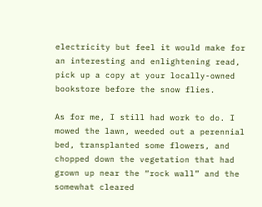electricity but feel it would make for an interesting and enlightening read, pick up a copy at your locally-owned bookstore before the snow flies.

As for me, I still had work to do. I mowed the lawn, weeded out a perennial bed, transplanted some flowers, and chopped down the vegetation that had grown up near the “rock wall” and the somewhat cleared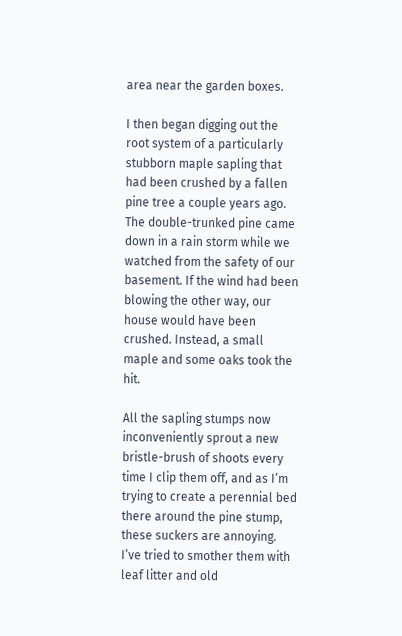area near the garden boxes.

I then began digging out the root system of a particularly stubborn maple sapling that had been crushed by a fallen pine tree a couple years ago. The double-trunked pine came down in a rain storm while we watched from the safety of our basement. If the wind had been blowing the other way, our house would have been crushed. Instead, a small maple and some oaks took the hit.

All the sapling stumps now inconveniently sprout a new bristle-brush of shoots every time I clip them off, and as I’m trying to create a perennial bed there around the pine stump, these suckers are annoying. I’ve tried to smother them with leaf litter and old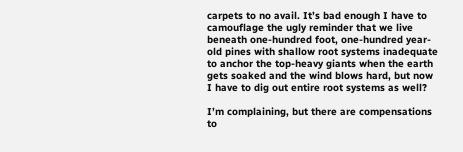carpets to no avail. It’s bad enough I have to camouflage the ugly reminder that we live beneath one-hundred foot, one-hundred year-old pines with shallow root systems inadequate to anchor the top-heavy giants when the earth gets soaked and the wind blows hard, but now I have to dig out entire root systems as well?

I’m complaining, but there are compensations to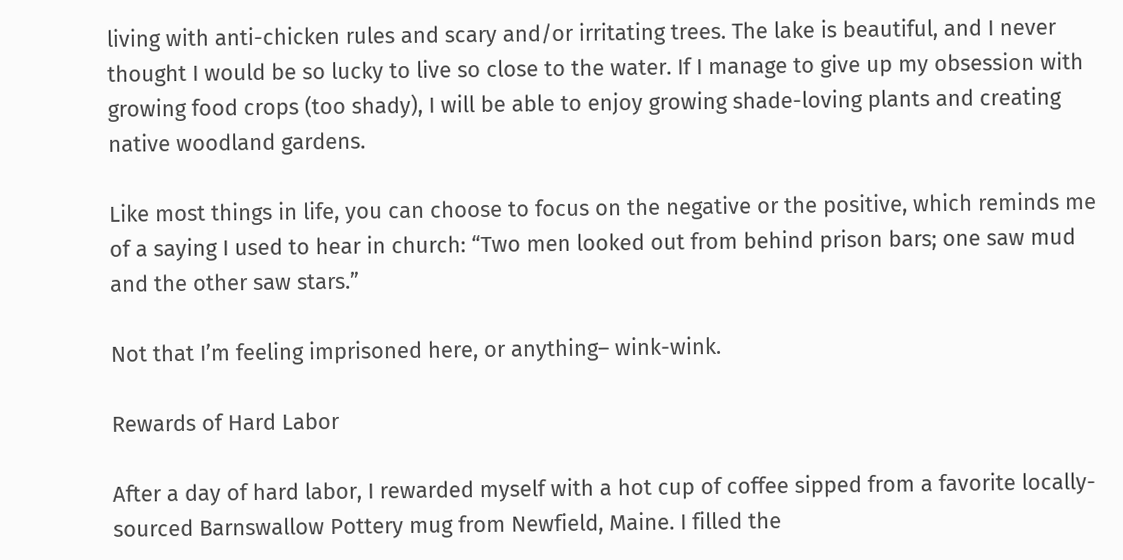living with anti-chicken rules and scary and/or irritating trees. The lake is beautiful, and I never thought I would be so lucky to live so close to the water. If I manage to give up my obsession with growing food crops (too shady), I will be able to enjoy growing shade-loving plants and creating native woodland gardens.

Like most things in life, you can choose to focus on the negative or the positive, which reminds me of a saying I used to hear in church: “Two men looked out from behind prison bars; one saw mud and the other saw stars.”

Not that I’m feeling imprisoned here, or anything– wink-wink.

Rewards of Hard Labor

After a day of hard labor, I rewarded myself with a hot cup of coffee sipped from a favorite locally-sourced Barnswallow Pottery mug from Newfield, Maine. I filled the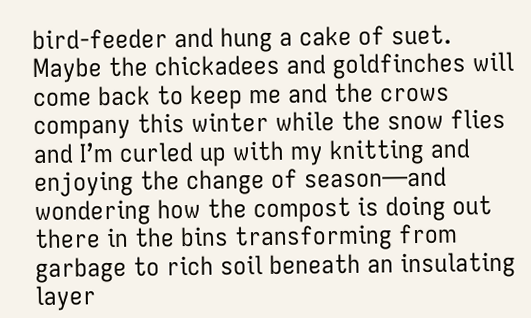bird-feeder and hung a cake of suet. Maybe the chickadees and goldfinches will come back to keep me and the crows company this winter while the snow flies and I’m curled up with my knitting and enjoying the change of season—and wondering how the compost is doing out there in the bins transforming from garbage to rich soil beneath an insulating layer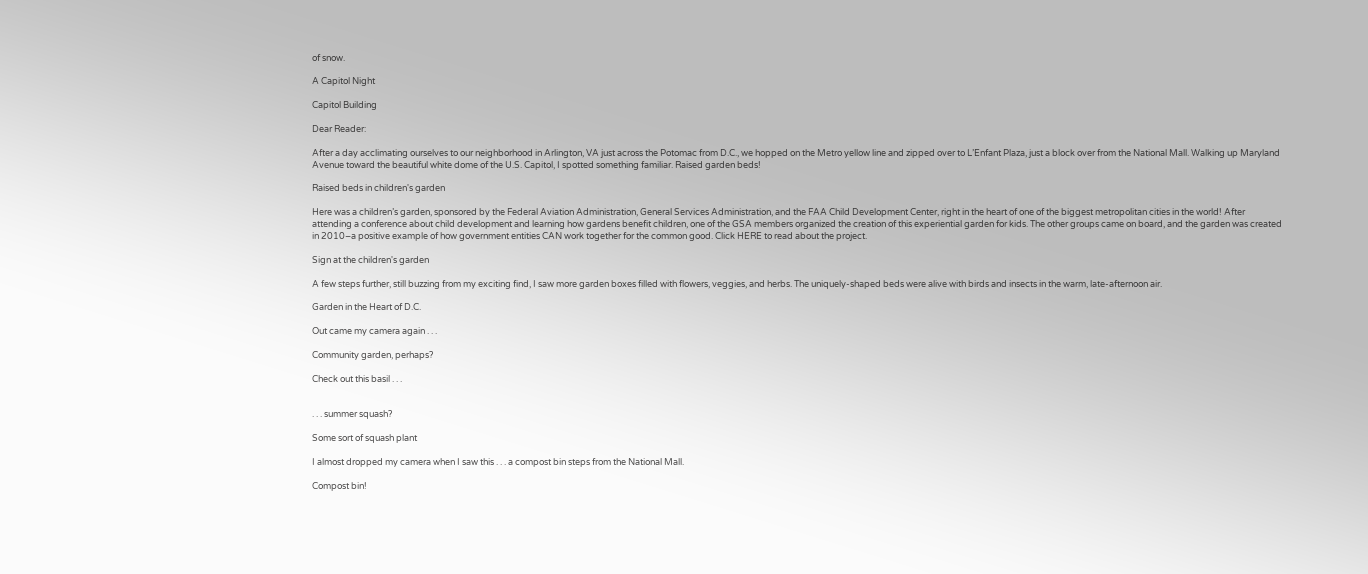of snow.

A Capitol Night

Capitol Building

Dear Reader:

After a day acclimating ourselves to our neighborhood in Arlington, VA just across the Potomac from D.C., we hopped on the Metro yellow line and zipped over to L’Enfant Plaza, just a block over from the National Mall. Walking up Maryland Avenue toward the beautiful white dome of the U.S. Capitol, I spotted something familiar. Raised garden beds!

Raised beds in children's garden

Here was a children’s garden, sponsored by the Federal Aviation Administration, General Services Administration, and the FAA Child Development Center, right in the heart of one of the biggest metropolitan cities in the world! After attending a conference about child development and learning how gardens benefit children, one of the GSA members organized the creation of this experiential garden for kids. The other groups came on board, and the garden was created in 2010–a positive example of how government entities CAN work together for the common good. Click HERE to read about the project.

Sign at the children's garden

A few steps further, still buzzing from my exciting find, I saw more garden boxes filled with flowers, veggies, and herbs. The uniquely-shaped beds were alive with birds and insects in the warm, late-afternoon air.

Garden in the Heart of D.C.

Out came my camera again . . .

Community garden, perhaps?

Check out this basil . . .


. . . summer squash?

Some sort of squash plant

I almost dropped my camera when I saw this . . . a compost bin steps from the National Mall.

Compost bin!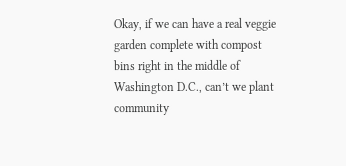Okay, if we can have a real veggie garden complete with compost bins right in the middle of Washington D.C., can’t we plant community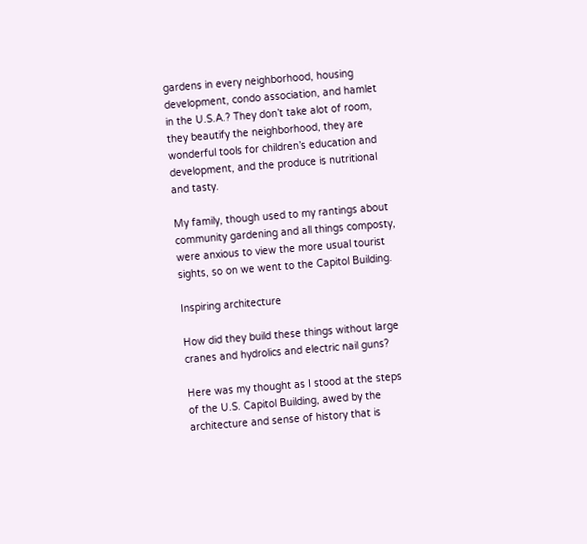gardens in every neighborhood, housing development, condo association, and hamlet in the U.S.A.? They don’t take alot of room, they beautify the neighborhood, they are wonderful tools for children’s education and development, and the produce is nutritional and tasty.

My family, though used to my rantings about community gardening and all things composty, were anxious to view the more usual tourist sights, so on we went to the Capitol Building.

Inspiring architecture

How did they build these things without large cranes and hydrolics and electric nail guns?

Here was my thought as I stood at the steps of the U.S. Capitol Building, awed by the architecture and sense of history that is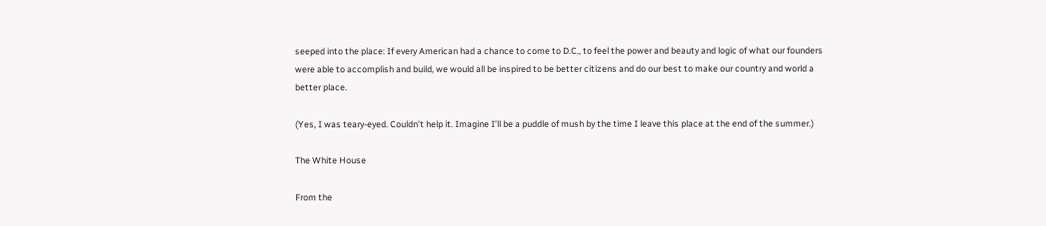seeped into the place: If every American had a chance to come to D.C., to feel the power and beauty and logic of what our founders were able to accomplish and build, we would all be inspired to be better citizens and do our best to make our country and world a better place.

(Yes, I was teary-eyed. Couldn’t help it. Imagine I’ll be a puddle of mush by the time I leave this place at the end of the summer.)

The White House

From the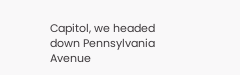Capitol, we headed down Pennsylvania Avenue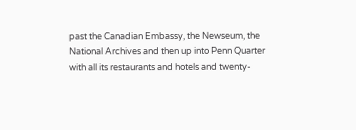past the Canadian Embassy, the Newseum, the National Archives and then up into Penn Quarter with all its restaurants and hotels and twenty-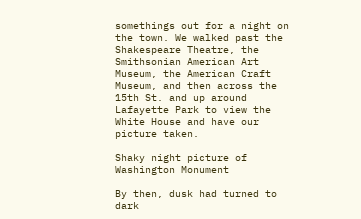somethings out for a night on the town. We walked past the Shakespeare Theatre, the Smithsonian American Art Museum, the American Craft Museum, and then across the 15th St. and up around Lafayette Park to view the White House and have our picture taken.

Shaky night picture of Washington Monument

By then, dusk had turned to dark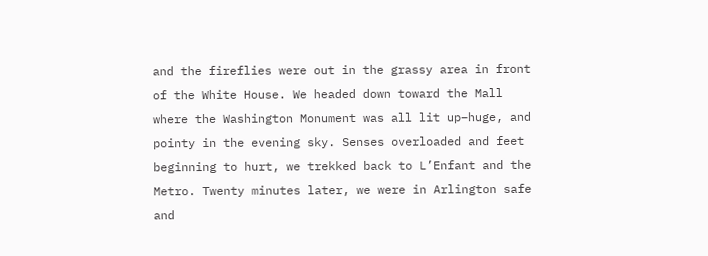and the fireflies were out in the grassy area in front of the White House. We headed down toward the Mall where the Washington Monument was all lit up–huge, and pointy in the evening sky. Senses overloaded and feet beginning to hurt, we trekked back to L’Enfant and the Metro. Twenty minutes later, we were in Arlington safe and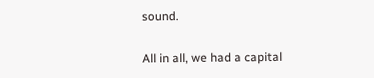sound.

All in all, we had a capital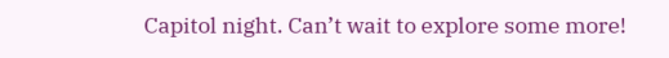Capitol night. Can’t wait to explore some more!